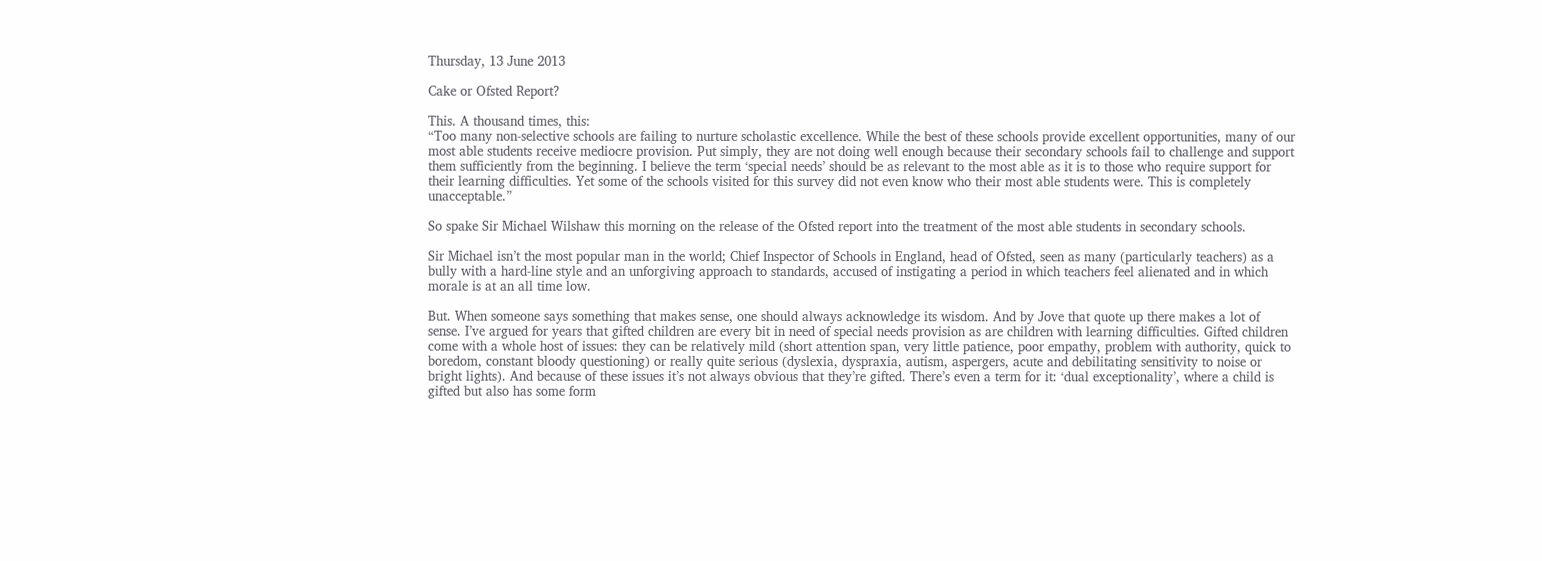Thursday, 13 June 2013

Cake or Ofsted Report?

This. A thousand times, this:
“Too many non-selective schools are failing to nurture scholastic excellence. While the best of these schools provide excellent opportunities, many of our most able students receive mediocre provision. Put simply, they are not doing well enough because their secondary schools fail to challenge and support them sufficiently from the beginning. I believe the term ‘special needs’ should be as relevant to the most able as it is to those who require support for their learning difficulties. Yet some of the schools visited for this survey did not even know who their most able students were. This is completely unacceptable.”

So spake Sir Michael Wilshaw this morning on the release of the Ofsted report into the treatment of the most able students in secondary schools.

Sir Michael isn’t the most popular man in the world; Chief Inspector of Schools in England, head of Ofsted, seen as many (particularly teachers) as a bully with a hard-line style and an unforgiving approach to standards, accused of instigating a period in which teachers feel alienated and in which morale is at an all time low.

But. When someone says something that makes sense, one should always acknowledge its wisdom. And by Jove that quote up there makes a lot of sense. I’ve argued for years that gifted children are every bit in need of special needs provision as are children with learning difficulties. Gifted children come with a whole host of issues: they can be relatively mild (short attention span, very little patience, poor empathy, problem with authority, quick to boredom, constant bloody questioning) or really quite serious (dyslexia, dyspraxia, autism, aspergers, acute and debilitating sensitivity to noise or bright lights). And because of these issues it’s not always obvious that they’re gifted. There’s even a term for it: ‘dual exceptionality’, where a child is gifted but also has some form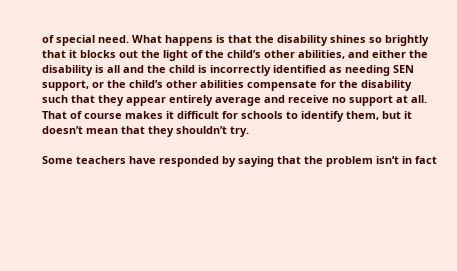of special need. What happens is that the disability shines so brightly that it blocks out the light of the child’s other abilities, and either the disability is all and the child is incorrectly identified as needing SEN support, or the child’s other abilities compensate for the disability such that they appear entirely average and receive no support at all. That of course makes it difficult for schools to identify them, but it doesn’t mean that they shouldn’t try.

Some teachers have responded by saying that the problem isn’t in fact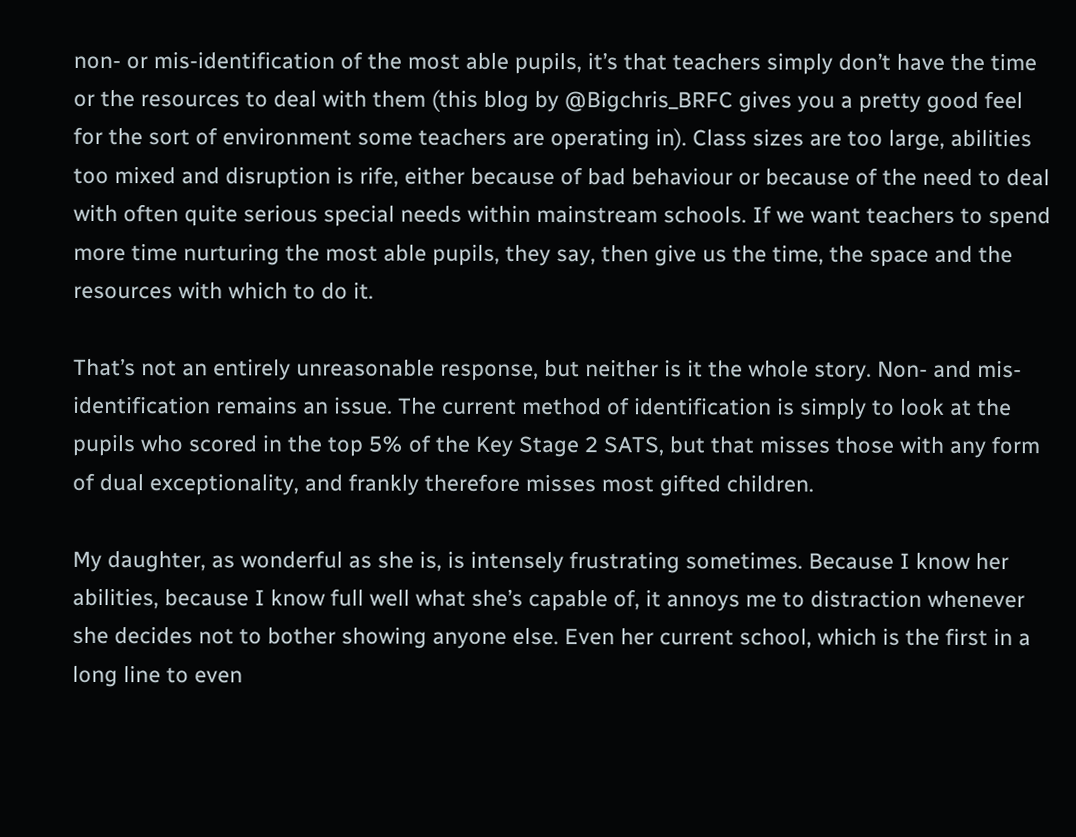non- or mis-identification of the most able pupils, it’s that teachers simply don’t have the time or the resources to deal with them (this blog by @Bigchris_BRFC gives you a pretty good feel for the sort of environment some teachers are operating in). Class sizes are too large, abilities too mixed and disruption is rife, either because of bad behaviour or because of the need to deal with often quite serious special needs within mainstream schools. If we want teachers to spend more time nurturing the most able pupils, they say, then give us the time, the space and the resources with which to do it.

That’s not an entirely unreasonable response, but neither is it the whole story. Non- and mis-identification remains an issue. The current method of identification is simply to look at the pupils who scored in the top 5% of the Key Stage 2 SATS, but that misses those with any form of dual exceptionality, and frankly therefore misses most gifted children.

My daughter, as wonderful as she is, is intensely frustrating sometimes. Because I know her abilities, because I know full well what she’s capable of, it annoys me to distraction whenever she decides not to bother showing anyone else. Even her current school, which is the first in a long line to even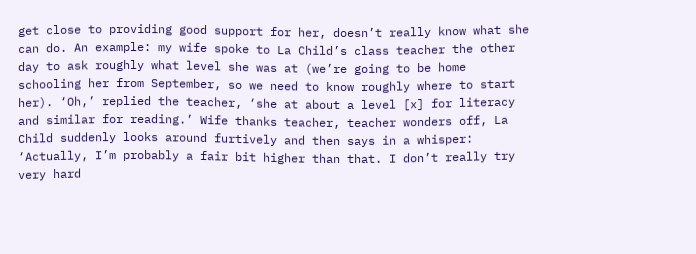get close to providing good support for her, doesn’t really know what she can do. An example: my wife spoke to La Child’s class teacher the other day to ask roughly what level she was at (we’re going to be home schooling her from September, so we need to know roughly where to start her). ‘Oh,’ replied the teacher, ‘she at about a level [x] for literacy and similar for reading.’ Wife thanks teacher, teacher wonders off, La Child suddenly looks around furtively and then says in a whisper: ‘Actually, I’m probably a fair bit higher than that. I don’t really try very hard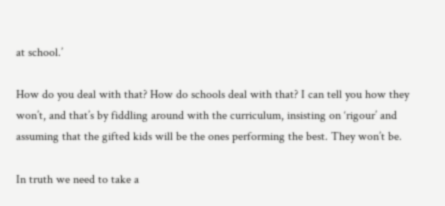at school.’

How do you deal with that? How do schools deal with that? I can tell you how they won’t, and that’s by fiddling around with the curriculum, insisting on ‘rigour’ and assuming that the gifted kids will be the ones performing the best. They won’t be.

In truth we need to take a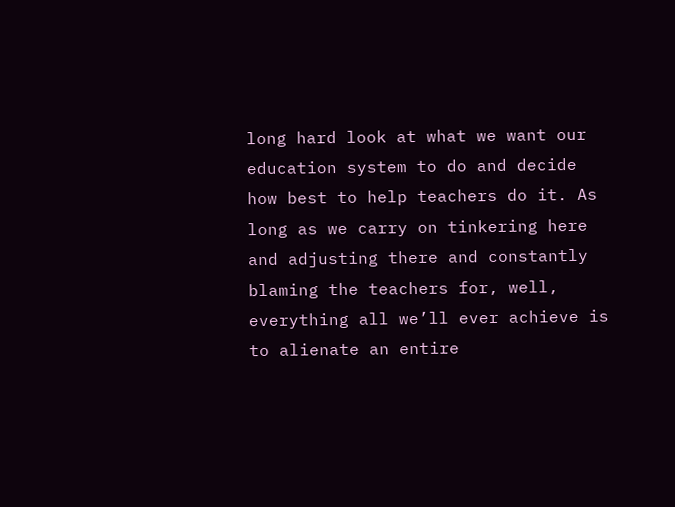long hard look at what we want our education system to do and decide how best to help teachers do it. As long as we carry on tinkering here and adjusting there and constantly blaming the teachers for, well, everything all we’ll ever achieve is to alienate an entire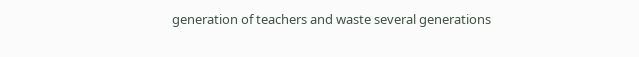generation of teachers and waste several generations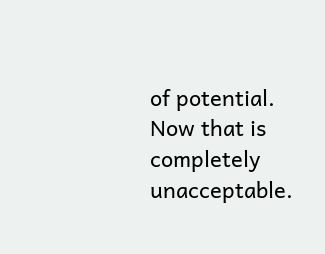of potential. Now that is completely unacceptable.